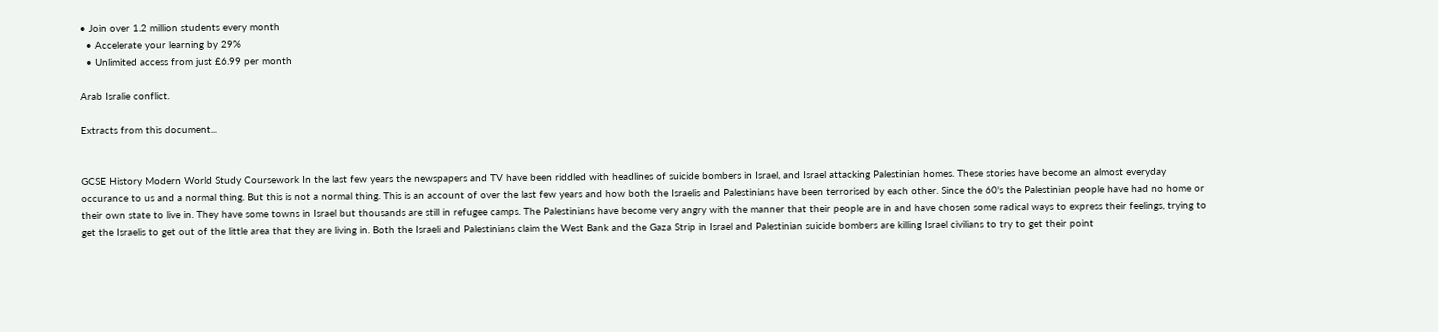• Join over 1.2 million students every month
  • Accelerate your learning by 29%
  • Unlimited access from just £6.99 per month

Arab Isralie conflict.

Extracts from this document...


GCSE History Modern World Study Coursework In the last few years the newspapers and TV have been riddled with headlines of suicide bombers in Israel, and Israel attacking Palestinian homes. These stories have become an almost everyday occurance to us and a normal thing. But this is not a normal thing. This is an account of over the last few years and how both the Israelis and Palestinians have been terrorised by each other. Since the 60's the Palestinian people have had no home or their own state to live in. They have some towns in Israel but thousands are still in refugee camps. The Palestinians have become very angry with the manner that their people are in and have chosen some radical ways to express their feelings, trying to get the Israelis to get out of the little area that they are living in. Both the Israeli and Palestinians claim the West Bank and the Gaza Strip in Israel and Palestinian suicide bombers are killing Israel civilians to try to get their point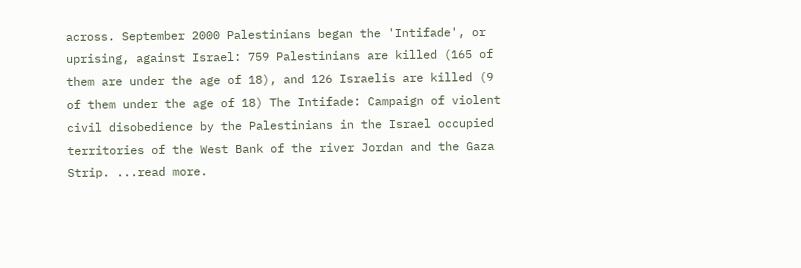across. September 2000 Palestinians began the 'Intifade', or uprising, against Israel: 759 Palestinians are killed (165 of them are under the age of 18), and 126 Israelis are killed (9 of them under the age of 18) The Intifade: Campaign of violent civil disobedience by the Palestinians in the Israel occupied territories of the West Bank of the river Jordan and the Gaza Strip. ...read more.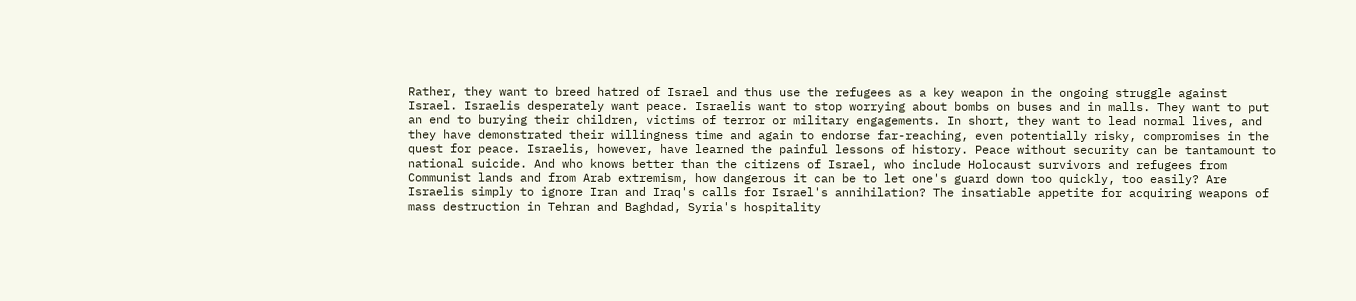Rather, they want to breed hatred of Israel and thus use the refugees as a key weapon in the ongoing struggle against Israel. Israelis desperately want peace. Israelis want to stop worrying about bombs on buses and in malls. They want to put an end to burying their children, victims of terror or military engagements. In short, they want to lead normal lives, and they have demonstrated their willingness time and again to endorse far-reaching, even potentially risky, compromises in the quest for peace. Israelis, however, have learned the painful lessons of history. Peace without security can be tantamount to national suicide. And who knows better than the citizens of Israel, who include Holocaust survivors and refugees from Communist lands and from Arab extremism, how dangerous it can be to let one's guard down too quickly, too easily? Are Israelis simply to ignore Iran and Iraq's calls for Israel's annihilation? The insatiable appetite for acquiring weapons of mass destruction in Tehran and Baghdad, Syria's hospitality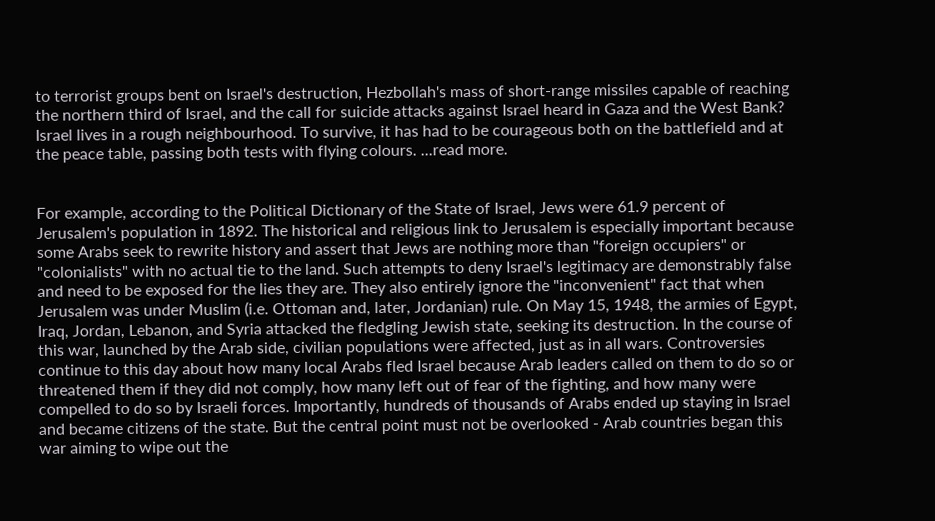to terrorist groups bent on Israel's destruction, Hezbollah's mass of short-range missiles capable of reaching the northern third of Israel, and the call for suicide attacks against Israel heard in Gaza and the West Bank? Israel lives in a rough neighbourhood. To survive, it has had to be courageous both on the battlefield and at the peace table, passing both tests with flying colours. ...read more.


For example, according to the Political Dictionary of the State of Israel, Jews were 61.9 percent of Jerusalem's population in 1892. The historical and religious link to Jerusalem is especially important because some Arabs seek to rewrite history and assert that Jews are nothing more than "foreign occupiers" or "colonialists" with no actual tie to the land. Such attempts to deny Israel's legitimacy are demonstrably false and need to be exposed for the lies they are. They also entirely ignore the "inconvenient" fact that when Jerusalem was under Muslim (i.e. Ottoman and, later, Jordanian) rule. On May 15, 1948, the armies of Egypt, Iraq, Jordan, Lebanon, and Syria attacked the fledgling Jewish state, seeking its destruction. In the course of this war, launched by the Arab side, civilian populations were affected, just as in all wars. Controversies continue to this day about how many local Arabs fled Israel because Arab leaders called on them to do so or threatened them if they did not comply, how many left out of fear of the fighting, and how many were compelled to do so by Israeli forces. Importantly, hundreds of thousands of Arabs ended up staying in Israel and became citizens of the state. But the central point must not be overlooked - Arab countries began this war aiming to wipe out the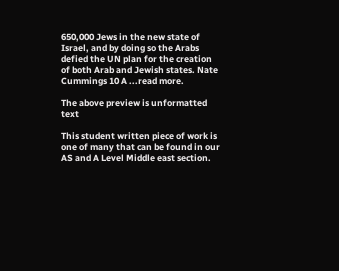650,000 Jews in the new state of Israel, and by doing so the Arabs defied the UN plan for the creation of both Arab and Jewish states. Nate Cummings 10 A ...read more.

The above preview is unformatted text

This student written piece of work is one of many that can be found in our AS and A Level Middle east section.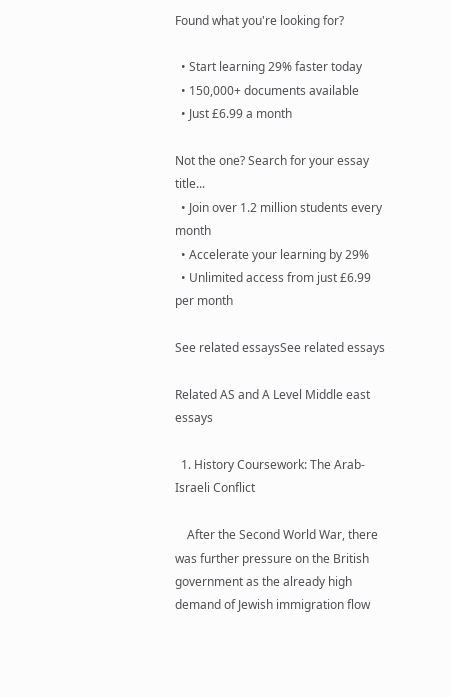Found what you're looking for?

  • Start learning 29% faster today
  • 150,000+ documents available
  • Just £6.99 a month

Not the one? Search for your essay title...
  • Join over 1.2 million students every month
  • Accelerate your learning by 29%
  • Unlimited access from just £6.99 per month

See related essaysSee related essays

Related AS and A Level Middle east essays

  1. History Coursework: The Arab-Israeli Conflict

    After the Second World War, there was further pressure on the British government as the already high demand of Jewish immigration flow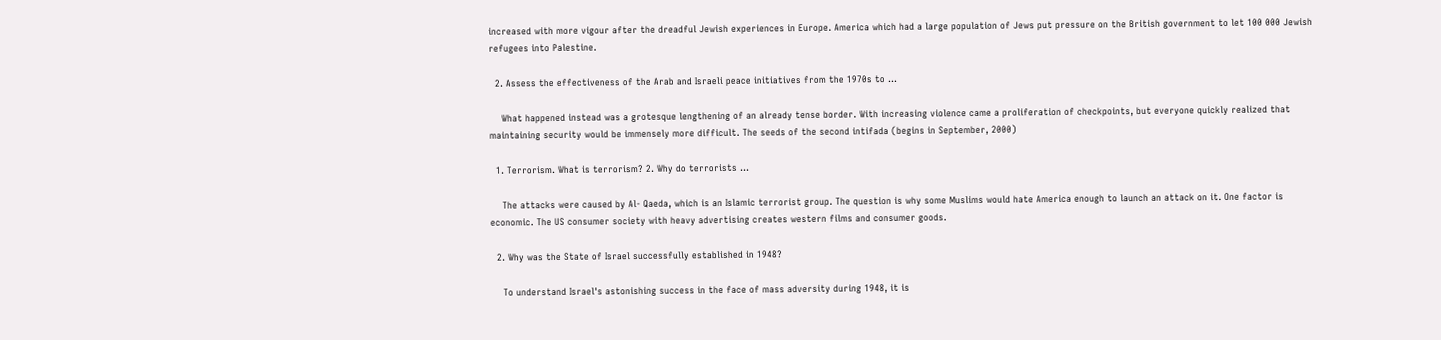increased with more vigour after the dreadful Jewish experiences in Europe. America which had a large population of Jews put pressure on the British government to let 100 000 Jewish refugees into Palestine.

  2. Assess the effectiveness of the Arab and Israeli peace initiatives from the 1970s to ...

    What happened instead was a grotesque lengthening of an already tense border. With increasing violence came a proliferation of checkpoints, but everyone quickly realized that maintaining security would be immensely more difficult. The seeds of the second intifada (begins in September, 2000)

  1. Terrorism. What is terrorism? 2. Why do terrorists ...

    The attacks were caused by Al- Qaeda, which is an Islamic terrorist group. The question is why some Muslims would hate America enough to launch an attack on it. One factor is economic. The US consumer society with heavy advertising creates western films and consumer goods.

  2. Why was the State of Israel successfully established in 1948?

    To understand Israel's astonishing success in the face of mass adversity during 1948, it is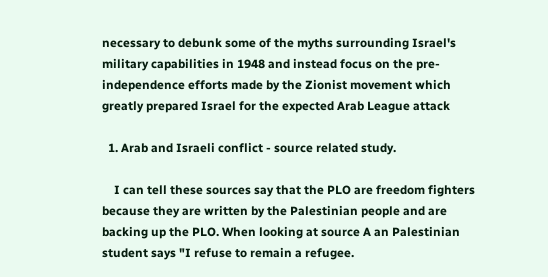necessary to debunk some of the myths surrounding Israel's military capabilities in 1948 and instead focus on the pre-independence efforts made by the Zionist movement which greatly prepared Israel for the expected Arab League attack

  1. Arab and Israeli conflict - source related study.

    I can tell these sources say that the PLO are freedom fighters because they are written by the Palestinian people and are backing up the PLO. When looking at source A an Palestinian student says "I refuse to remain a refugee.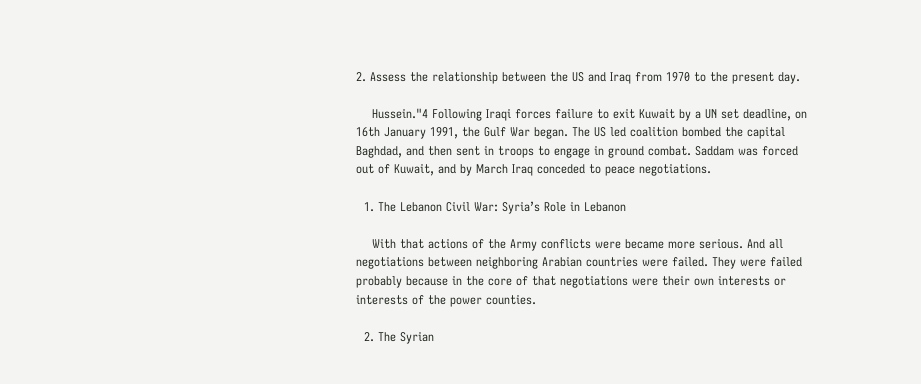2. Assess the relationship between the US and Iraq from 1970 to the present day.

    Hussein."4 Following Iraqi forces failure to exit Kuwait by a UN set deadline, on 16th January 1991, the Gulf War began. The US led coalition bombed the capital Baghdad, and then sent in troops to engage in ground combat. Saddam was forced out of Kuwait, and by March Iraq conceded to peace negotiations.

  1. The Lebanon Civil War: Syria’s Role in Lebanon

    With that actions of the Army conflicts were became more serious. And all negotiations between neighboring Arabian countries were failed. They were failed probably because in the core of that negotiations were their own interests or interests of the power counties.

  2. The Syrian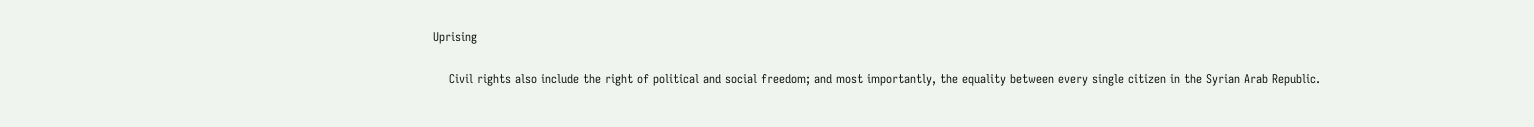Uprising

    Civil rights also include the right of political and social freedom; and most importantly, the equality between every single citizen in the Syrian Arab Republic.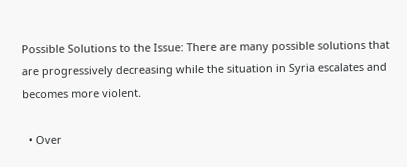Possible Solutions to the Issue: There are many possible solutions that are progressively decreasing while the situation in Syria escalates and becomes more violent.

  • Over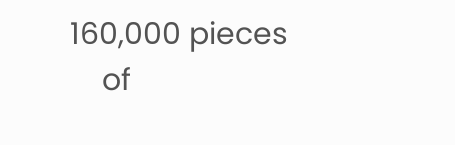160,000 pieces
    of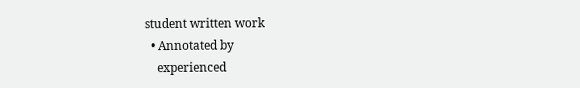student written work
  • Annotated by
    experienced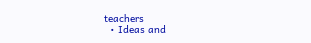teachers
  • Ideas and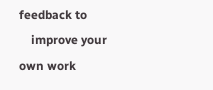feedback to
    improve your own work